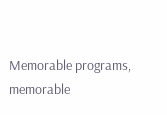Memorable programs, memorable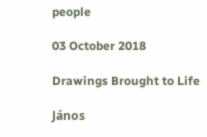people

03 October 2018

Drawings Brought to Life

János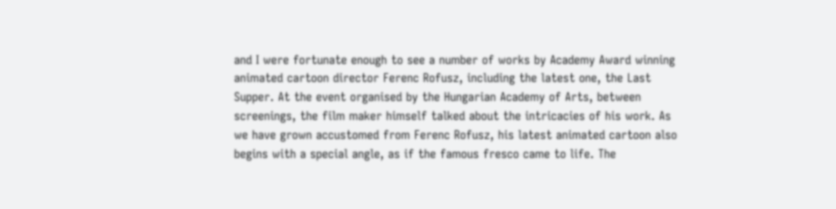and I were fortunate enough to see a number of works by Academy Award winning animated cartoon director Ferenc Rofusz, including the latest one, the Last Supper. At the event organised by the Hungarian Academy of Arts, between screenings, the film maker himself talked about the intricacies of his work. As we have grown accustomed from Ferenc Rofusz, his latest animated cartoon also begins with a special angle, as if the famous fresco came to life. The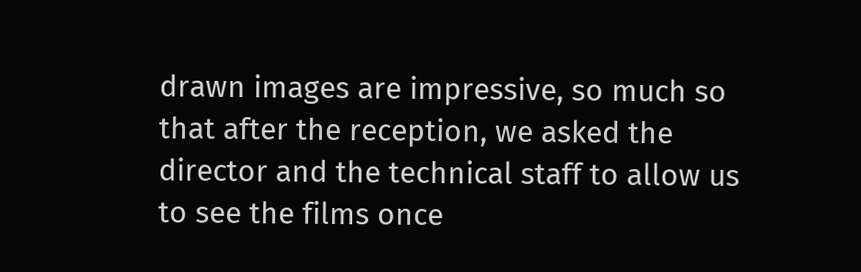drawn images are impressive, so much so that after the reception, we asked the director and the technical staff to allow us to see the films once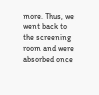more. Thus, we went back to the screening room and were absorbed once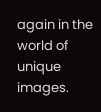again in the world of unique images.